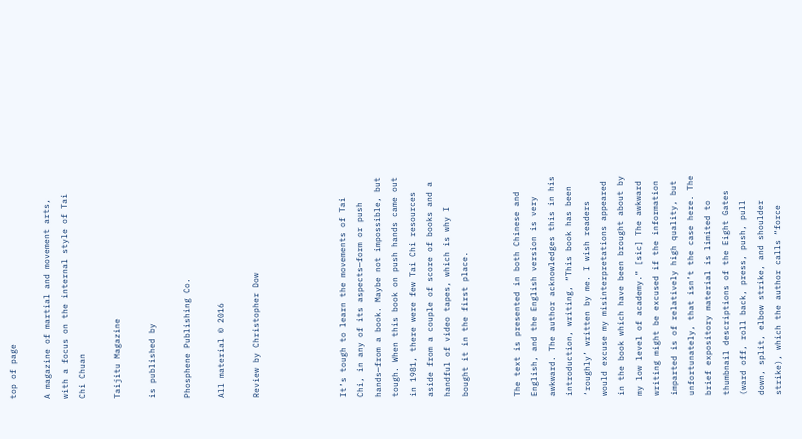top of page

A magazine of martial and movement arts, with a focus on the internal style of Tai Chi Chuan

Taijitu Magazine

is published by

Phosphene Publishing Co.

All material © 2016

Review by Christopher Dow




It’s tough to learn the movements of Tai Chi, in any of its aspects—form or push hands—from a book. Maybe not impossible, but tough. When this book on push hands came out in 1981, there were few Tai Chi resources aside from a couple of score of books and a handful of video tapes, which is why I bought it in the first place.


The text is presented in both Chinese and English, and the English version is very awkward. The author acknowledges this in his introduction, writing, “This book has been ‘roughly’ written by me. I wish readers would excuse my misinterpretations appeared in the book which have been brought about by my low level of academy.” [sic] The awkward writing might be excused if the information imparted is of relatively high quality, but unfortunately, that isn’t the case here. The brief expository material is limited to thumbnail descriptions of the Eight Gates (ward off, roll back, press, push, pull down, split, elbow strike, and shoulder strike), which the author calls “force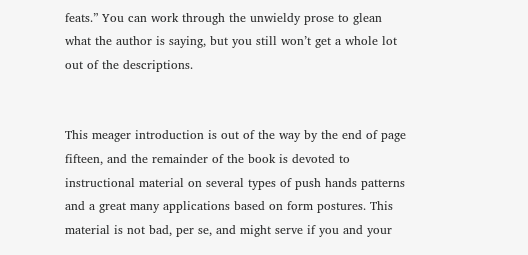feats.” You can work through the unwieldy prose to glean what the author is saying, but you still won’t get a whole lot out of the descriptions.


This meager introduction is out of the way by the end of page fifteen, and the remainder of the book is devoted to instructional material on several types of push hands patterns and a great many applications based on form postures. This material is not bad, per se, and might serve if you and your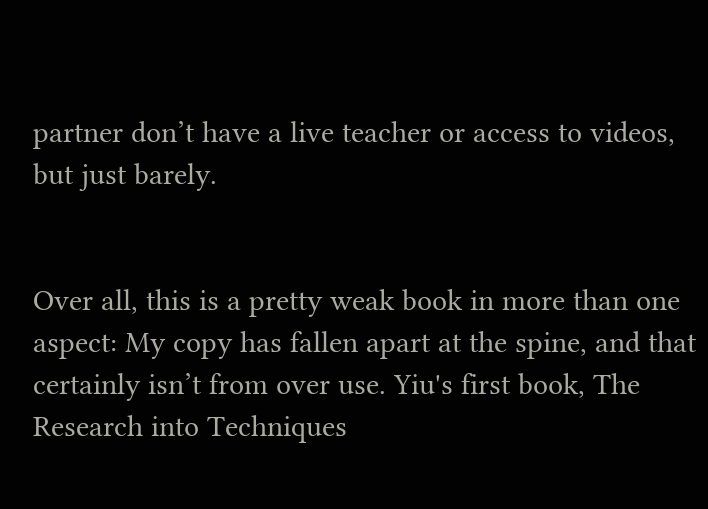partner don’t have a live teacher or access to videos, but just barely.


Over all, this is a pretty weak book in more than one aspect: My copy has fallen apart at the spine, and that certainly isn’t from over use. Yiu's first book, The Research into Techniques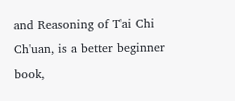and Reasoning of T'ai Chi Ch'uan, is a better beginner book,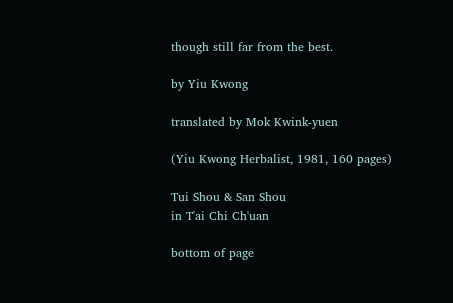though still far from the best.

by Yiu Kwong

translated by Mok Kwink-yuen

(Yiu Kwong Herbalist, 1981, 160 pages)

Tui Shou & San Shou
in T'ai Chi Ch'uan

bottom of page